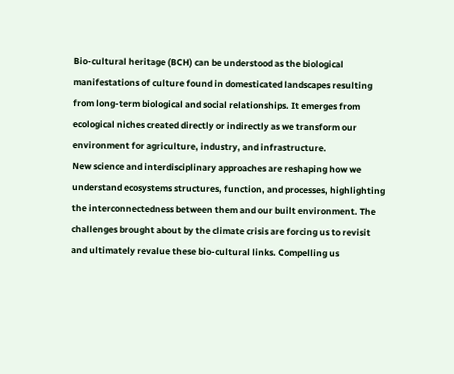Bio-cultural heritage (BCH) can be understood as the biological manifestations of culture found in domesticated landscapes resulting from long-term biological and social relationships. It emerges from ecological niches created directly or indirectly as we transform our environment for agriculture, industry, and infrastructure.
New science and interdisciplinary approaches are reshaping how we understand ecosystems structures, function, and processes, highlighting the interconnectedness between them and our built environment. The challenges brought about by the climate crisis are forcing us to revisit and ultimately revalue these bio-cultural links. Compelling us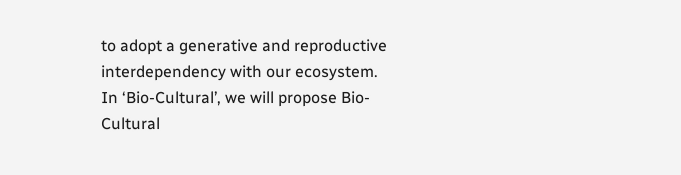to adopt a generative and reproductive interdependency with our ecosystem.
In ‘Bio-Cultural’, we will propose Bio-Cultural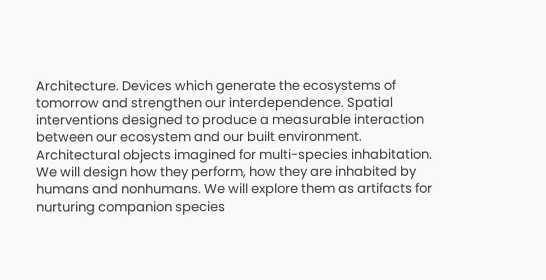Architecture. Devices which generate the ecosystems of tomorrow and strengthen our interdependence. Spatial interventions designed to produce a measurable interaction between our ecosystem and our built environment. Architectural objects imagined for multi-species inhabitation.
We will design how they perform, how they are inhabited by humans and nonhumans. We will explore them as artifacts for nurturing companion species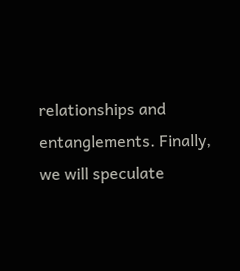relationships and entanglements. Finally, we will speculate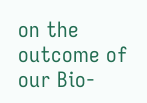on the outcome of our Bio-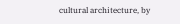cultural architecture, by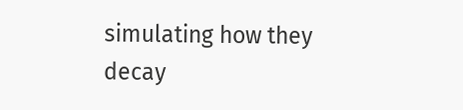simulating how they decay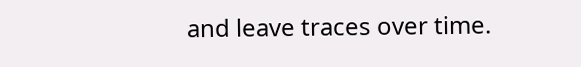and leave traces over time.